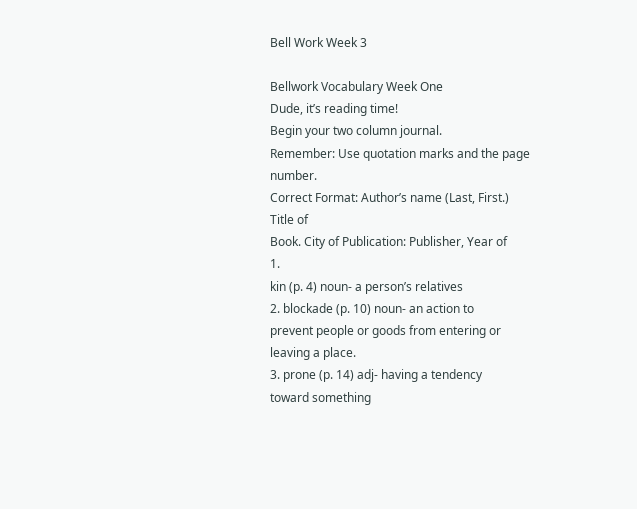Bell Work Week 3

Bellwork Vocabulary Week One
Dude, it’s reading time!
Begin your two column journal.
Remember: Use quotation marks and the page number.
Correct Format: Author’s name (Last, First.) Title of
Book. City of Publication: Publisher, Year of
1.
kin (p. 4) noun- a person’s relatives
2. blockade (p. 10) noun- an action to
prevent people or goods from entering or
leaving a place.
3. prone (p. 14) adj- having a tendency
toward something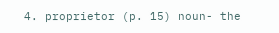4. proprietor (p. 15) noun- the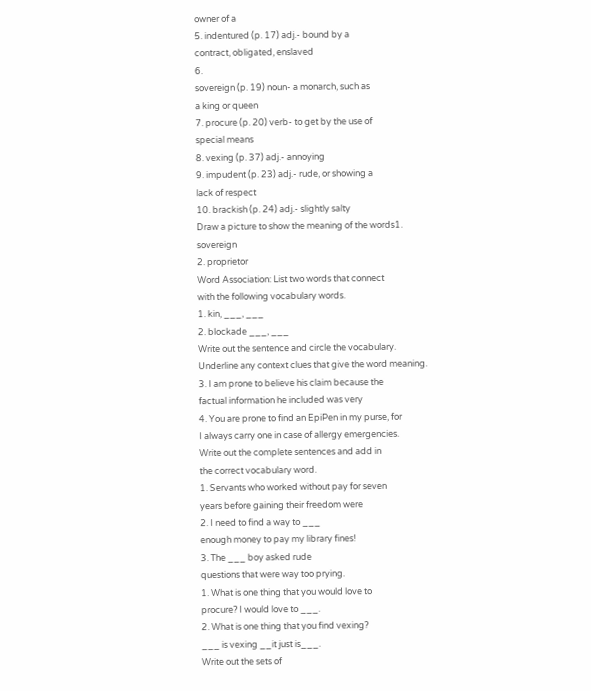owner of a
5. indentured (p. 17) adj.- bound by a
contract, obligated, enslaved
6.
sovereign (p. 19) noun- a monarch, such as
a king or queen
7. procure (p. 20) verb- to get by the use of
special means
8. vexing (p. 37) adj.- annoying
9. impudent (p. 23) adj.- rude, or showing a
lack of respect
10. brackish (p. 24) adj.- slightly salty
Draw a picture to show the meaning of the words1. sovereign
2. proprietor
Word Association: List two words that connect
with the following vocabulary words.
1. kin, ___, ___
2. blockade ___, ___
Write out the sentence and circle the vocabulary.
Underline any context clues that give the word meaning.
3. I am prone to believe his claim because the
factual information he included was very
4. You are prone to find an EpiPen in my purse, for
I always carry one in case of allergy emergencies.
Write out the complete sentences and add in
the correct vocabulary word.
1. Servants who worked without pay for seven
years before gaining their freedom were
2. I need to find a way to ___
enough money to pay my library fines!
3. The ___ boy asked rude
questions that were way too prying.
1. What is one thing that you would love to
procure? I would love to ___.
2. What is one thing that you find vexing?
___ is vexing __it just is___.
Write out the sets of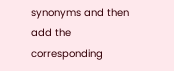synonyms and then add the
corresponding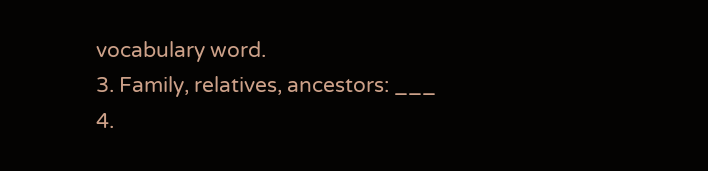vocabulary word.
3. Family, relatives, ancestors: ___
4.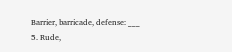Barrier, barricade, defense: ___
5. Rude,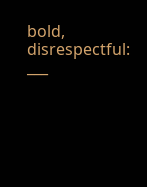bold, disrespectful: ___